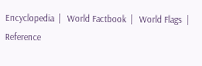Encyclopedia  |   World Factbook  |   World Flags  |   Reference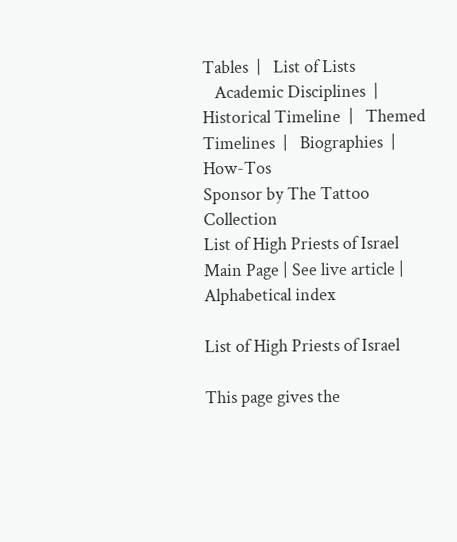Tables  |   List of Lists
   Academic Disciplines  |   Historical Timeline  |   Themed Timelines  |   Biographies  |   How-Tos
Sponsor by The Tattoo Collection
List of High Priests of Israel
Main Page | See live article | Alphabetical index

List of High Priests of Israel

This page gives the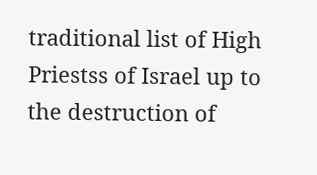traditional list of High Priestss of Israel up to the destruction of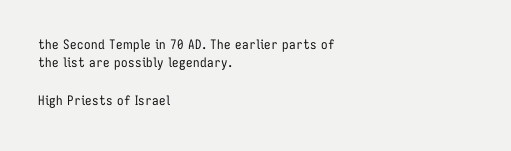the Second Temple in 70 AD. The earlier parts of the list are possibly legendary.

High Priests of Israel